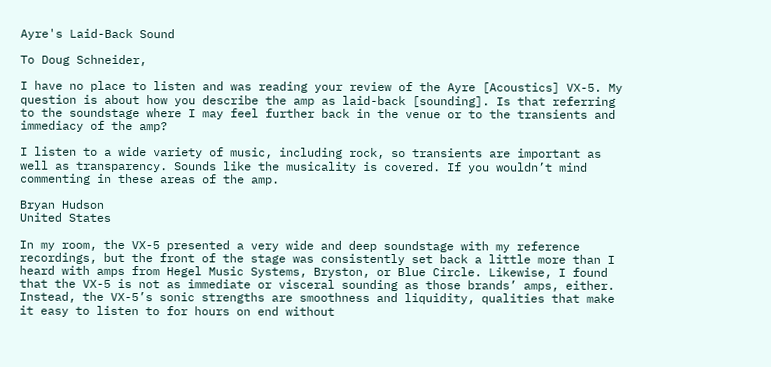Ayre's Laid-Back Sound

To Doug Schneider,

I have no place to listen and was reading your review of the Ayre [Acoustics] VX-5. My question is about how you describe the amp as laid-back [sounding]. Is that referring to the soundstage where I may feel further back in the venue or to the transients and immediacy of the amp?

I listen to a wide variety of music, including rock, so transients are important as well as transparency. Sounds like the musicality is covered. If you wouldn’t mind commenting in these areas of the amp.

Bryan Hudson
United States

In my room, the VX-5 presented a very wide and deep soundstage with my reference recordings, but the front of the stage was consistently set back a little more than I heard with amps from Hegel Music Systems, Bryston, or Blue Circle. Likewise, I found that the VX-5 is not as immediate or visceral sounding as those brands’ amps, either. Instead, the VX-5’s sonic strengths are smoothness and liquidity, qualities that make it easy to listen to for hours on end without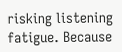risking listening fatigue. Because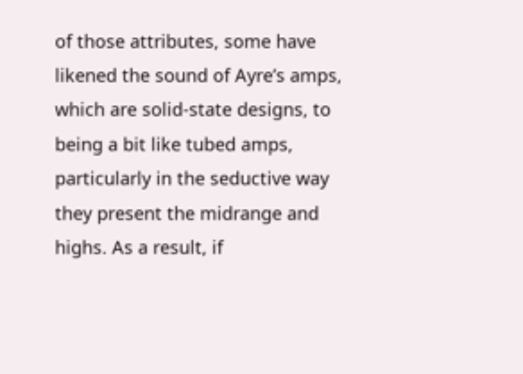of those attributes, some have likened the sound of Ayre’s amps, which are solid-state designs, to being a bit like tubed amps, particularly in the seductive way they present the midrange and highs. As a result, if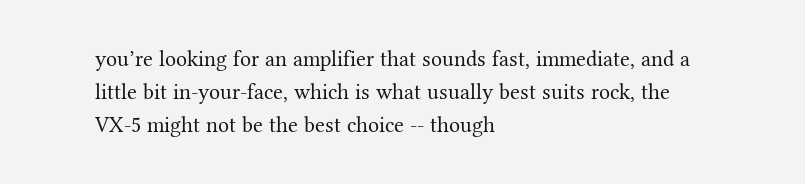you’re looking for an amplifier that sounds fast, immediate, and a little bit in-your-face, which is what usually best suits rock, the VX-5 might not be the best choice -- though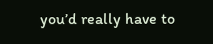you’d really have to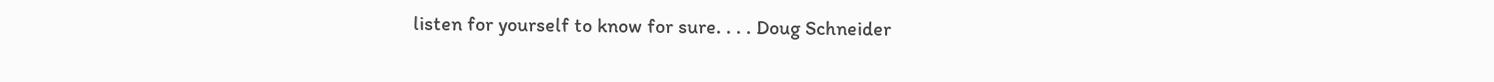listen for yourself to know for sure. . . . Doug Schneider